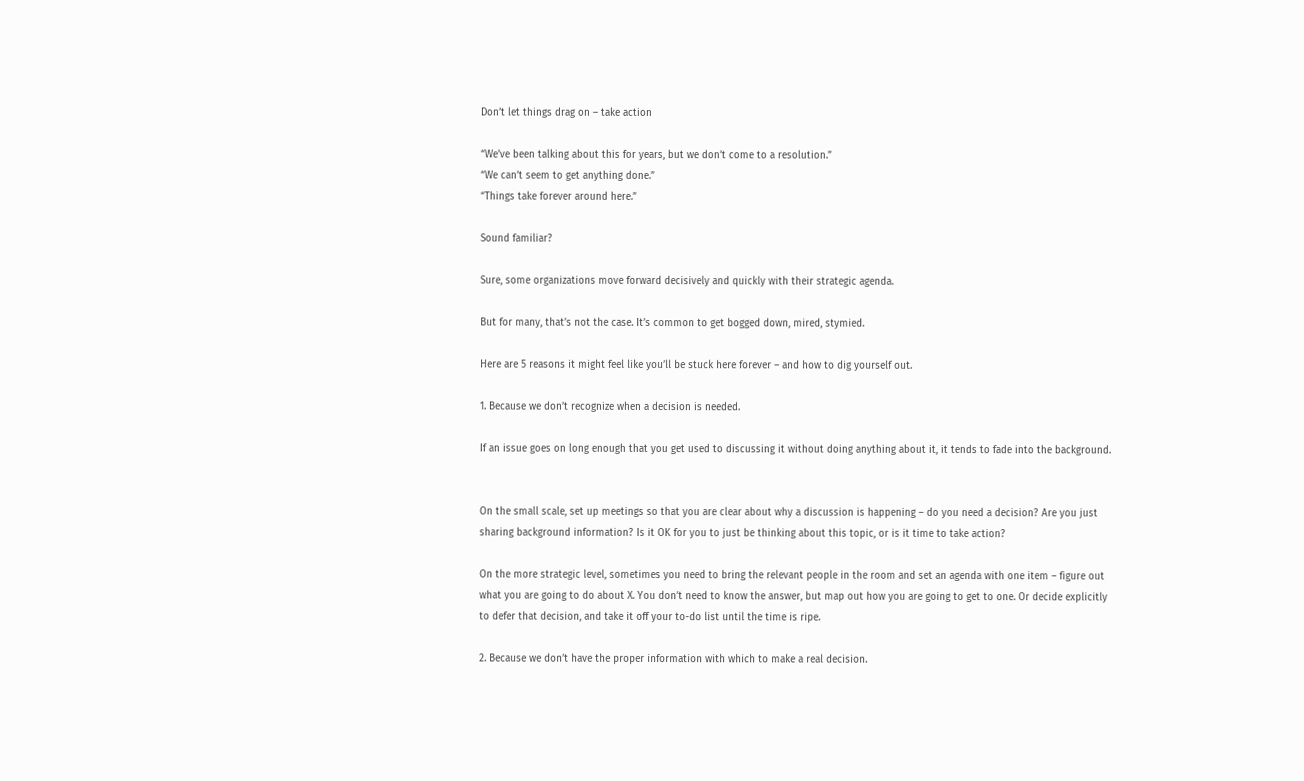Don’t let things drag on – take action

“We’ve been talking about this for years, but we don’t come to a resolution.”
“We can’t seem to get anything done.”
“Things take forever around here.”

Sound familiar?

Sure, some organizations move forward decisively and quickly with their strategic agenda.

But for many, that’s not the case. It’s common to get bogged down, mired, stymied.

Here are 5 reasons it might feel like you’ll be stuck here forever – and how to dig yourself out.

1. Because we don’t recognize when a decision is needed.

If an issue goes on long enough that you get used to discussing it without doing anything about it, it tends to fade into the background.


On the small scale, set up meetings so that you are clear about why a discussion is happening – do you need a decision? Are you just sharing background information? Is it OK for you to just be thinking about this topic, or is it time to take action?

On the more strategic level, sometimes you need to bring the relevant people in the room and set an agenda with one item – figure out what you are going to do about X. You don’t need to know the answer, but map out how you are going to get to one. Or decide explicitly to defer that decision, and take it off your to-do list until the time is ripe.

2. Because we don’t have the proper information with which to make a real decision.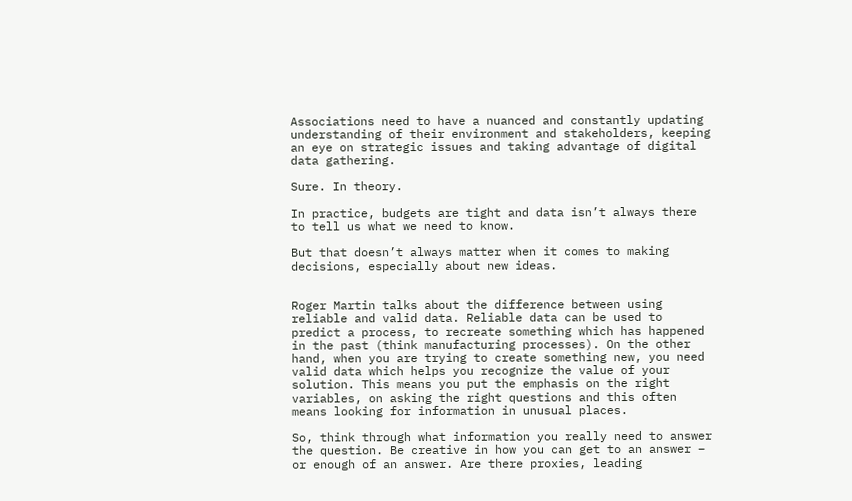Associations need to have a nuanced and constantly updating understanding of their environment and stakeholders, keeping an eye on strategic issues and taking advantage of digital data gathering.

Sure. In theory.

In practice, budgets are tight and data isn’t always there to tell us what we need to know.

But that doesn’t always matter when it comes to making decisions, especially about new ideas.


Roger Martin talks about the difference between using reliable and valid data. Reliable data can be used to predict a process, to recreate something which has happened in the past (think manufacturing processes). On the other hand, when you are trying to create something new, you need valid data which helps you recognize the value of your solution. This means you put the emphasis on the right variables, on asking the right questions and this often means looking for information in unusual places.

So, think through what information you really need to answer the question. Be creative in how you can get to an answer – or enough of an answer. Are there proxies, leading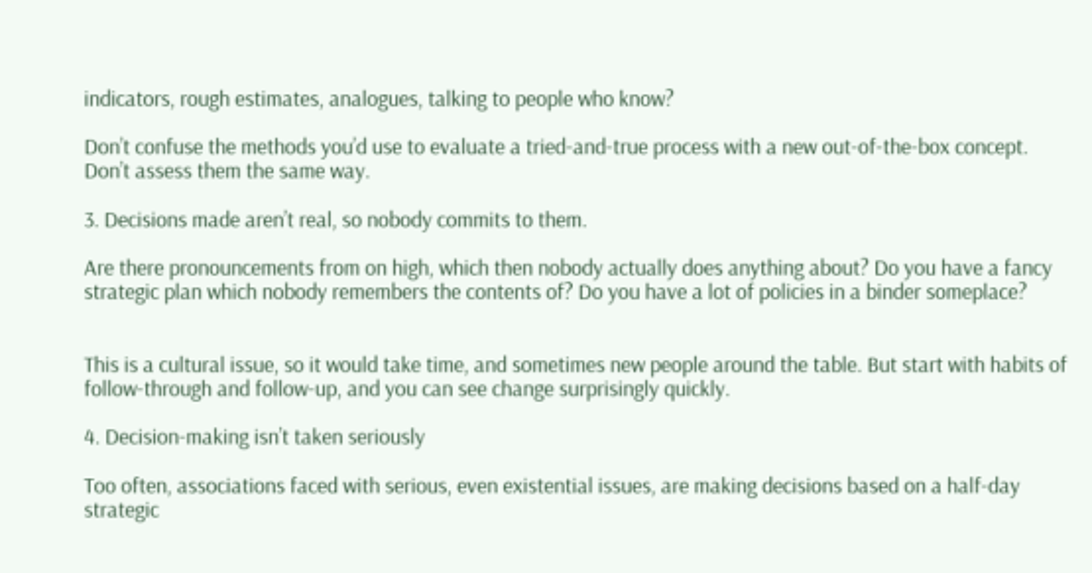indicators, rough estimates, analogues, talking to people who know?

Don’t confuse the methods you’d use to evaluate a tried-and-true process with a new out-of-the-box concept. Don’t assess them the same way.

3. Decisions made aren’t real, so nobody commits to them.

Are there pronouncements from on high, which then nobody actually does anything about? Do you have a fancy strategic plan which nobody remembers the contents of? Do you have a lot of policies in a binder someplace?


This is a cultural issue, so it would take time, and sometimes new people around the table. But start with habits of follow-through and follow-up, and you can see change surprisingly quickly.

4. Decision-making isn’t taken seriously

Too often, associations faced with serious, even existential issues, are making decisions based on a half-day strategic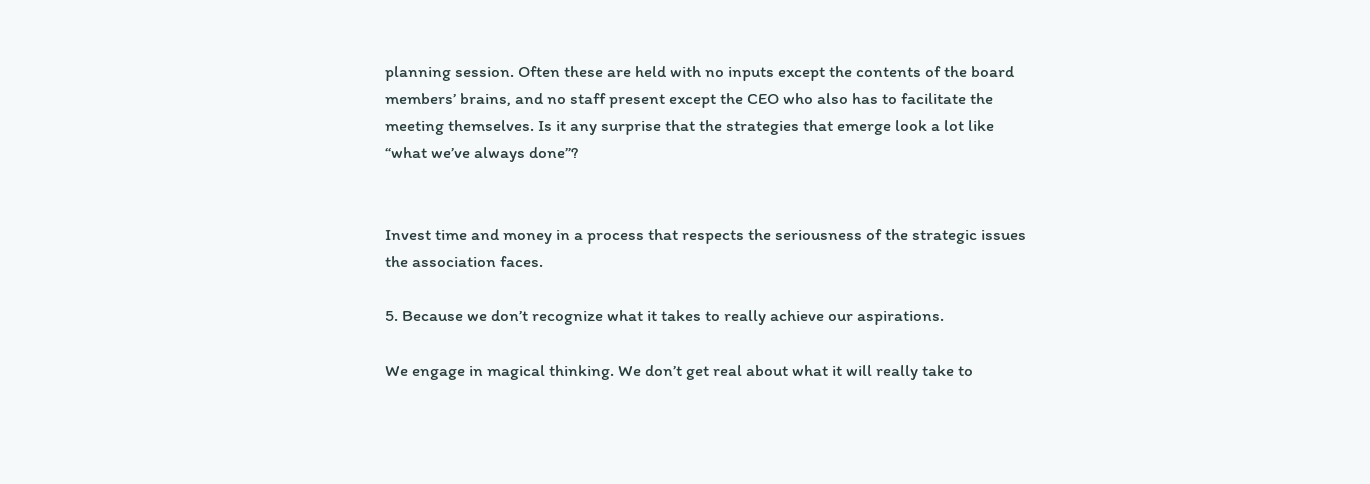planning session. Often these are held with no inputs except the contents of the board members’ brains, and no staff present except the CEO who also has to facilitate the meeting themselves. Is it any surprise that the strategies that emerge look a lot like “what we’ve always done”?


Invest time and money in a process that respects the seriousness of the strategic issues the association faces.

5. Because we don’t recognize what it takes to really achieve our aspirations.

We engage in magical thinking. We don’t get real about what it will really take to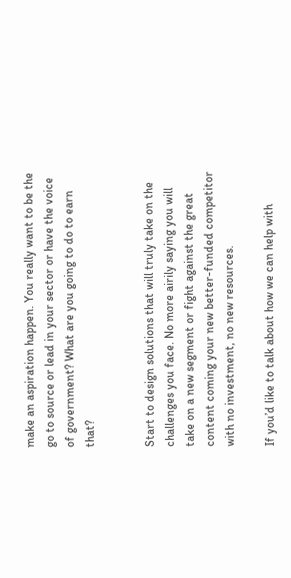make an aspiration happen. You really want to be the go to source or lead in your sector or have the voice of government? What are you going to do to earn that?


Start to design solutions that will truly take on the challenges you face. No more airily saying you will take on a new segment or fight against the great content coming your new better-funded competitor with no investment, no new resources.

If you’d like to talk about how we can help with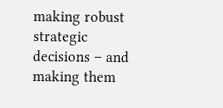making robust strategic decisions – and making them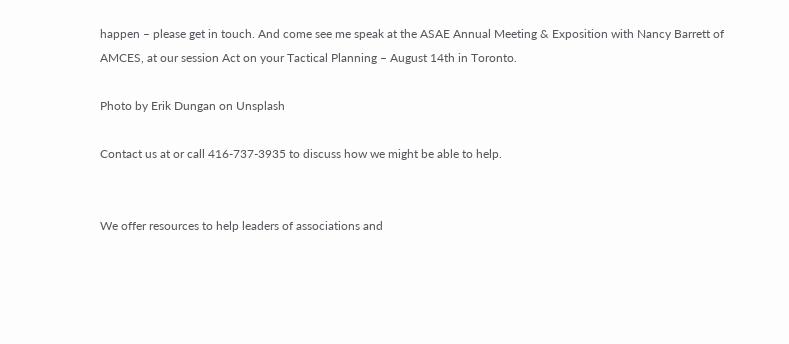happen – please get in touch. And come see me speak at the ASAE Annual Meeting & Exposition with Nancy Barrett of AMCES, at our session Act on your Tactical Planning – August 14th in Toronto.

Photo by Erik Dungan on Unsplash

Contact us at or call 416-737-3935 to discuss how we might be able to help.


We offer resources to help leaders of associations and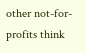other not-for-profits think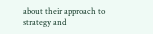about their approach to strategy and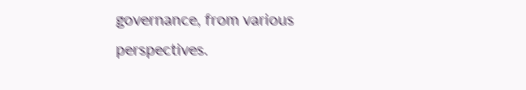governance, from various perspectives.